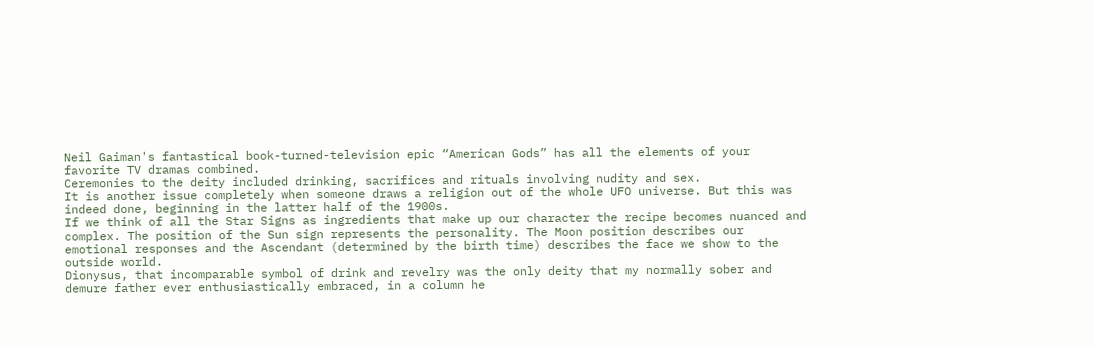Neil Gaiman's fantastical book-turned-television epic “American Gods” has all the elements of your favorite TV dramas combined.
Ceremonies to the deity included drinking, sacrifices and rituals involving nudity and sex.
It is another issue completely when someone draws a religion out of the whole UFO universe. But this was indeed done, beginning in the latter half of the 1900s.
If we think of all the Star Signs as ingredients that make up our character the recipe becomes nuanced and complex. The position of the Sun sign represents the personality. The Moon position describes our emotional responses and the Ascendant (determined by the birth time) describes the face we show to the outside world.
Dionysus, that incomparable symbol of drink and revelry was the only deity that my normally sober and demure father ever enthusiastically embraced, in a column he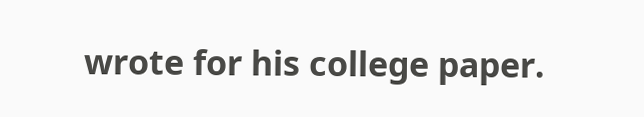wrote for his college paper.